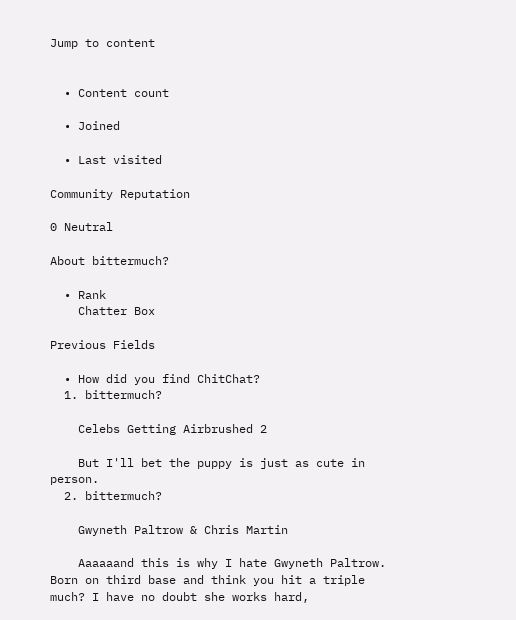Jump to content


  • Content count

  • Joined

  • Last visited

Community Reputation

0 Neutral

About bittermuch?

  • Rank
    Chatter Box

Previous Fields

  • How did you find ChitChat?
  1. bittermuch?

    Celebs Getting Airbrushed 2

    But I'll bet the puppy is just as cute in person.
  2. bittermuch?

    Gwyneth Paltrow & Chris Martin

    Aaaaaand this is why I hate Gwyneth Paltrow. Born on third base and think you hit a triple much? I have no doubt she works hard,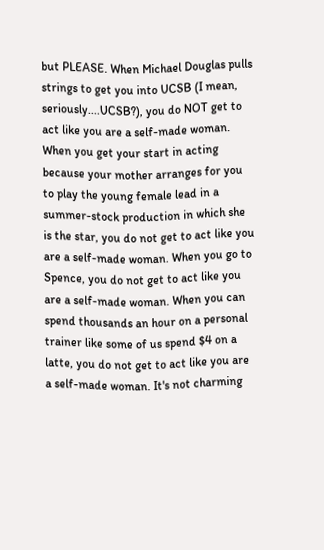but PLEASE. When Michael Douglas pulls strings to get you into UCSB (I mean, seriously....UCSB?), you do NOT get to act like you are a self-made woman. When you get your start in acting because your mother arranges for you to play the young female lead in a summer-stock production in which she is the star, you do not get to act like you are a self-made woman. When you go to Spence, you do not get to act like you are a self-made woman. When you can spend thousands an hour on a personal trainer like some of us spend $4 on a latte, you do not get to act like you are a self-made woman. It's not charming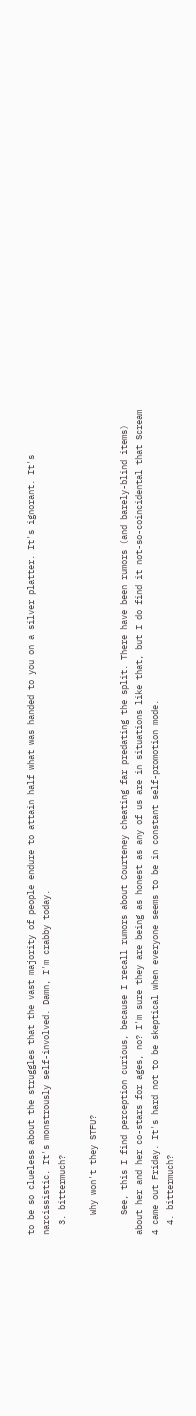to be so clueless about the struggles that the vast majority of people endure to attain half what was handed to you on a silver platter. It's ignorant. It's narcissistic. It's monstrously self-involved. Damn, I'm crabby today.
  3. bittermuch?

    Why won't they STFU?

    See, this I find perception curious, because I recall rumors about Courteney cheating far predating the split. There have been rumors (and barely-blind items) about her and her co-stars for ages, no? I'm sure they are being as honest as any of us are in situations like that, but I do find it not-so-coincidental that Scream 4 came out Friday. It's hard not to be skeptical when everyone seems to be in constant self-promotion mode.
  4. bittermuch?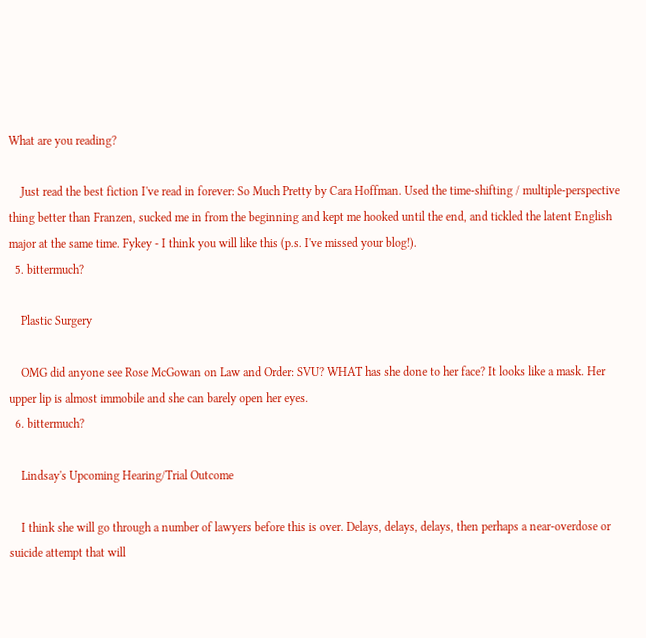What are you reading?

    Just read the best fiction I've read in forever: So Much Pretty by Cara Hoffman. Used the time-shifting / multiple-perspective thing better than Franzen, sucked me in from the beginning and kept me hooked until the end, and tickled the latent English major at the same time. Fykey - I think you will like this (p.s. I've missed your blog!).
  5. bittermuch?

    Plastic Surgery

    OMG did anyone see Rose McGowan on Law and Order: SVU? WHAT has she done to her face? It looks like a mask. Her upper lip is almost immobile and she can barely open her eyes.
  6. bittermuch?

    Lindsay's Upcoming Hearing/Trial Outcome

    I think she will go through a number of lawyers before this is over. Delays, delays, delays, then perhaps a near-overdose or suicide attempt that will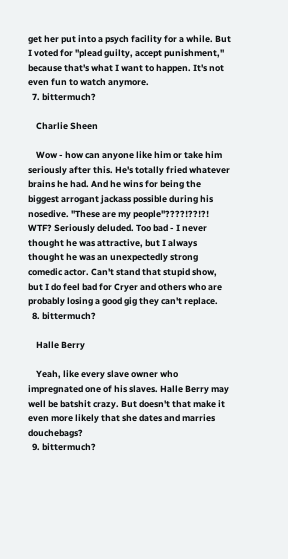get her put into a psych facility for a while. But I voted for "plead guilty, accept punishment," because that's what I want to happen. It's not even fun to watch anymore.
  7. bittermuch?

    Charlie Sheen

    Wow - how can anyone like him or take him seriously after this. He's totally fried whatever brains he had. And he wins for being the biggest arrogant jackass possible during his nosedive. "These are my people"????!??!?! WTF? Seriously deluded. Too bad - I never thought he was attractive, but I always thought he was an unexpectedly strong comedic actor. Can't stand that stupid show, but I do feel bad for Cryer and others who are probably losing a good gig they can't replace.
  8. bittermuch?

    Halle Berry

    Yeah, like every slave owner who impregnated one of his slaves. Halle Berry may well be batshit crazy. But doesn't that make it even more likely that she dates and marries douchebags?
  9. bittermuch?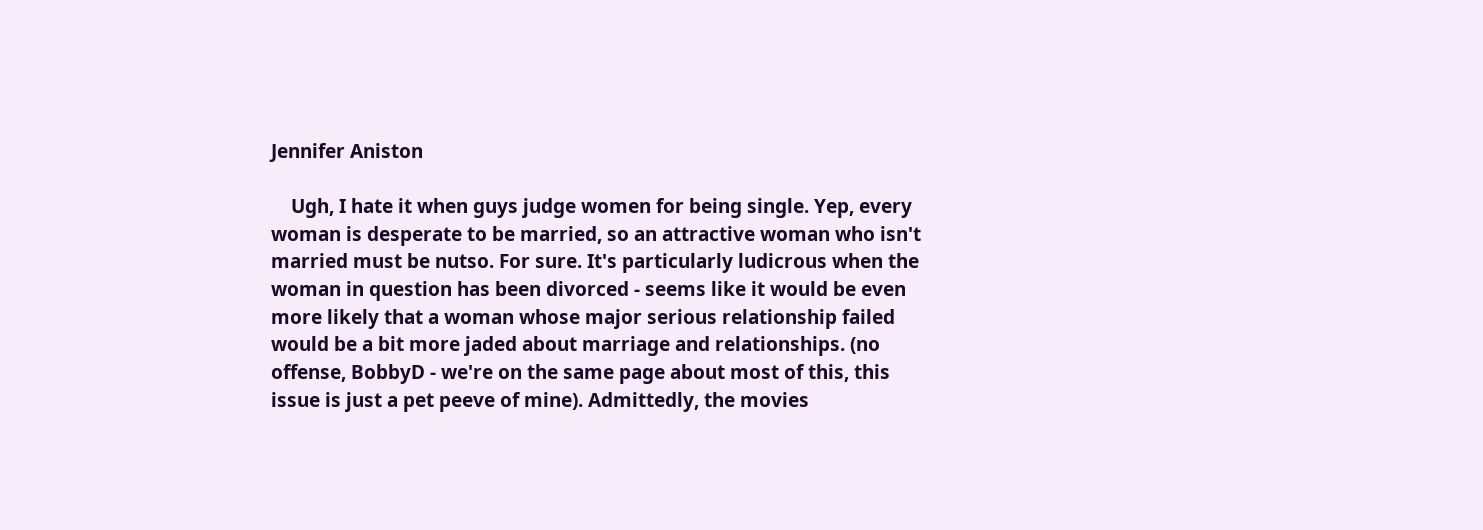Jennifer Aniston

    Ugh, I hate it when guys judge women for being single. Yep, every woman is desperate to be married, so an attractive woman who isn't married must be nutso. For sure. It's particularly ludicrous when the woman in question has been divorced - seems like it would be even more likely that a woman whose major serious relationship failed would be a bit more jaded about marriage and relationships. (no offense, BobbyD - we're on the same page about most of this, this issue is just a pet peeve of mine). Admittedly, the movies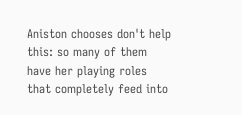Aniston chooses don't help this: so many of them have her playing roles that completely feed into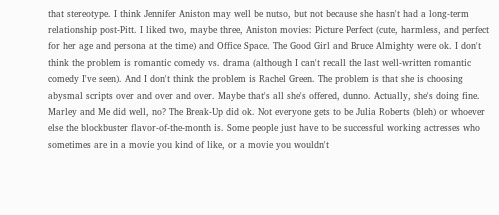that stereotype. I think Jennifer Aniston may well be nutso, but not because she hasn't had a long-term relationship post-Pitt. I liked two, maybe three, Aniston movies: Picture Perfect (cute, harmless, and perfect for her age and persona at the time) and Office Space. The Good Girl and Bruce Almighty were ok. I don't think the problem is romantic comedy vs. drama (although I can't recall the last well-written romantic comedy I've seen). And I don't think the problem is Rachel Green. The problem is that she is choosing abysmal scripts over and over and over. Maybe that's all she's offered, dunno. Actually, she's doing fine. Marley and Me did well, no? The Break-Up did ok. Not everyone gets to be Julia Roberts (bleh) or whoever else the blockbuster flavor-of-the-month is. Some people just have to be successful working actresses who sometimes are in a movie you kind of like, or a movie you wouldn't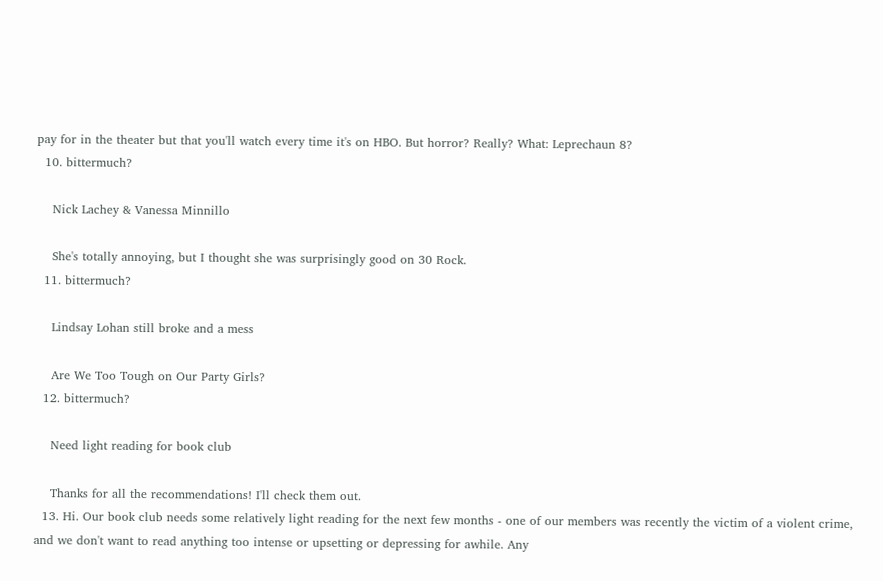pay for in the theater but that you'll watch every time it's on HBO. But horror? Really? What: Leprechaun 8?
  10. bittermuch?

    Nick Lachey & Vanessa Minnillo

    She's totally annoying, but I thought she was surprisingly good on 30 Rock.
  11. bittermuch?

    Lindsay Lohan still broke and a mess

    Are We Too Tough on Our Party Girls?
  12. bittermuch?

    Need light reading for book club

    Thanks for all the recommendations! I'll check them out.
  13. Hi. Our book club needs some relatively light reading for the next few months - one of our members was recently the victim of a violent crime, and we don't want to read anything too intense or upsetting or depressing for awhile. Any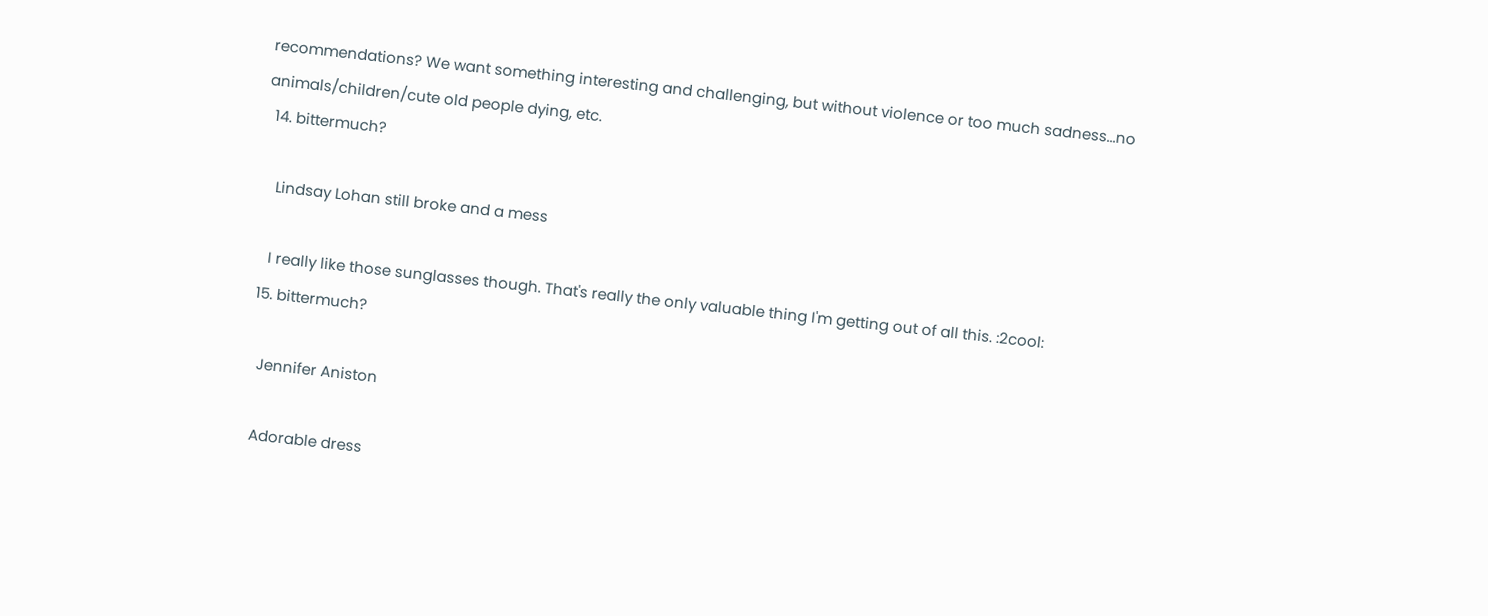recommendations? We want something interesting and challenging, but without violence or too much sadness...no animals/children/cute old people dying, etc.
  14. bittermuch?

    Lindsay Lohan still broke and a mess

    I really like those sunglasses though. That's really the only valuable thing I'm getting out of all this. :2cool:
  15. bittermuch?

    Jennifer Aniston

    Adorable dress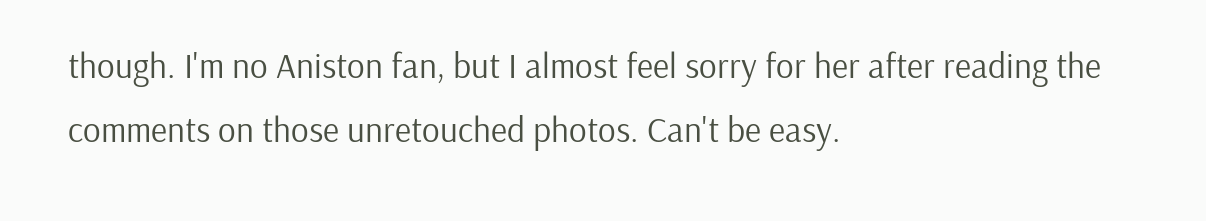though. I'm no Aniston fan, but I almost feel sorry for her after reading the comments on those unretouched photos. Can't be easy.